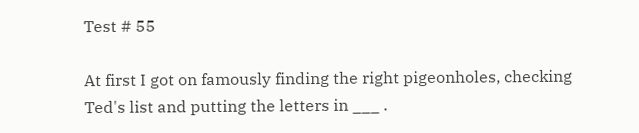Test # 55

At first I got on famously finding the right pigeonholes, checking Ted's list and putting the letters in ___ .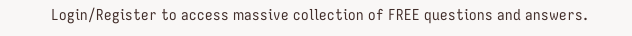Login/Register to access massive collection of FREE questions and answers.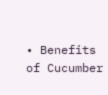• Benefits of Cucumber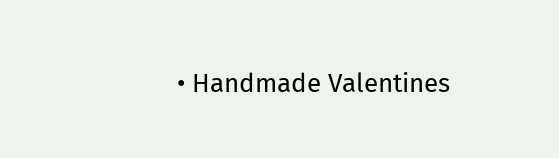• Handmade Valentines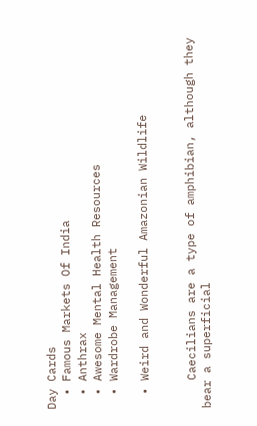Day Cards
  • Famous Markets Of India
  • Anthrax
  • Awesome Mental Health Resources
  • Wardrobe Management

  • Weird and Wonderful Amazonian Wildlife


    Caecilians are a type of amphibian, although they bear a superficial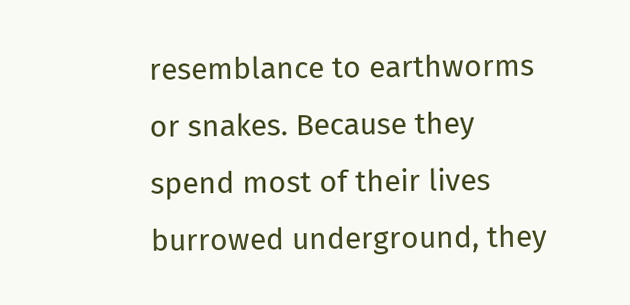resemblance to earthworms or snakes. Because they spend most of their lives burrowed underground, they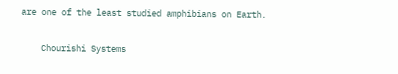are one of the least studied amphibians on Earth.

    Chourishi Systems